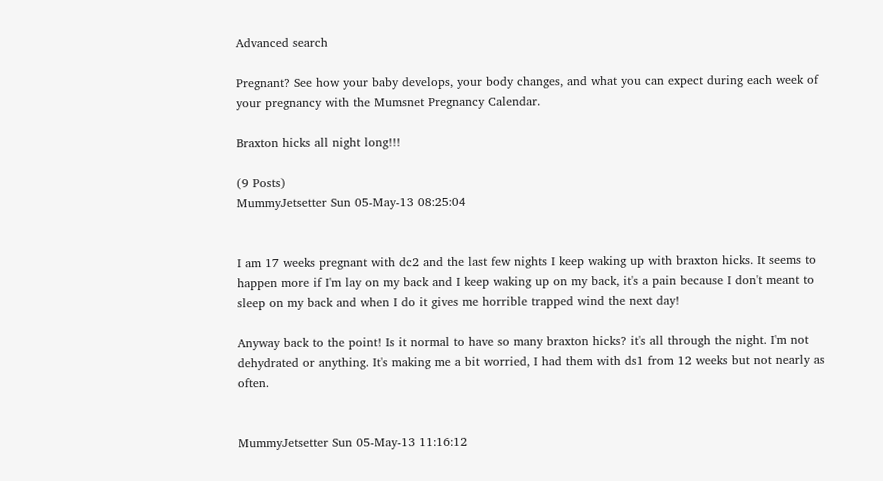Advanced search

Pregnant? See how your baby develops, your body changes, and what you can expect during each week of your pregnancy with the Mumsnet Pregnancy Calendar.

Braxton hicks all night long!!!

(9 Posts)
MummyJetsetter Sun 05-May-13 08:25:04


I am 17 weeks pregnant with dc2 and the last few nights I keep waking up with braxton hicks. It seems to happen more if I'm lay on my back and I keep waking up on my back, it's a pain because I don't meant to sleep on my back and when I do it gives me horrible trapped wind the next day!

Anyway back to the point! Is it normal to have so many braxton hicks? it's all through the night. I'm not dehydrated or anything. It's making me a bit worried, I had them with ds1 from 12 weeks but not nearly as often.


MummyJetsetter Sun 05-May-13 11:16:12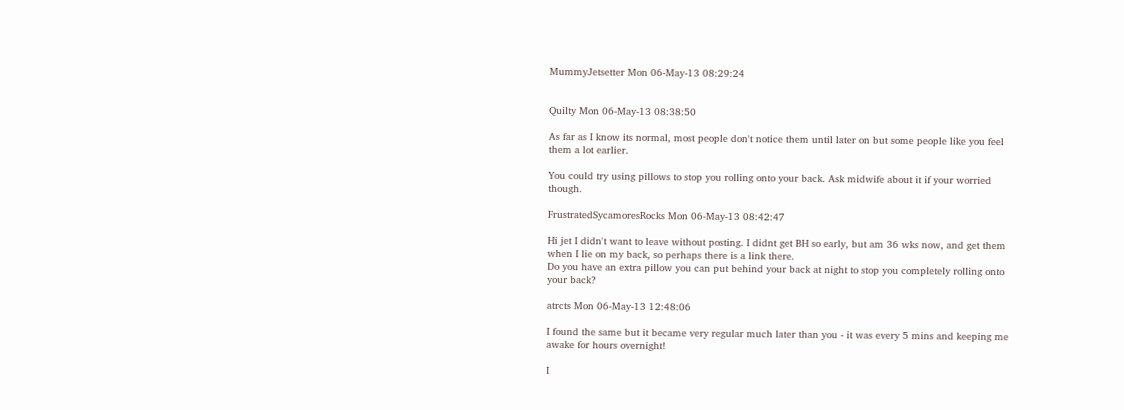MummyJetsetter Mon 06-May-13 08:29:24


Quilty Mon 06-May-13 08:38:50

As far as I know its normal, most people don't notice them until later on but some people like you feel them a lot earlier.

You could try using pillows to stop you rolling onto your back. Ask midwife about it if your worried though.

FrustratedSycamoresRocks Mon 06-May-13 08:42:47

Hi jet I didn't want to leave without posting. I didnt get BH so early, but am 36 wks now, and get them when I lie on my back, so perhaps there is a link there.
Do you have an extra pillow you can put behind your back at night to stop you completely rolling onto your back?

atrcts Mon 06-May-13 12:48:06

I found the same but it became very regular much later than you - it was every 5 mins and keeping me awake for hours overnight!

I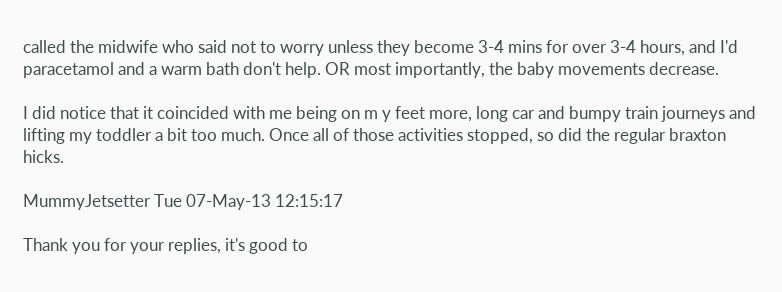called the midwife who said not to worry unless they become 3-4 mins for over 3-4 hours, and I'd paracetamol and a warm bath don't help. OR most importantly, the baby movements decrease.

I did notice that it coincided with me being on m y feet more, long car and bumpy train journeys and lifting my toddler a bit too much. Once all of those activities stopped, so did the regular braxton hicks.

MummyJetsetter Tue 07-May-13 12:15:17

Thank you for your replies, it's good to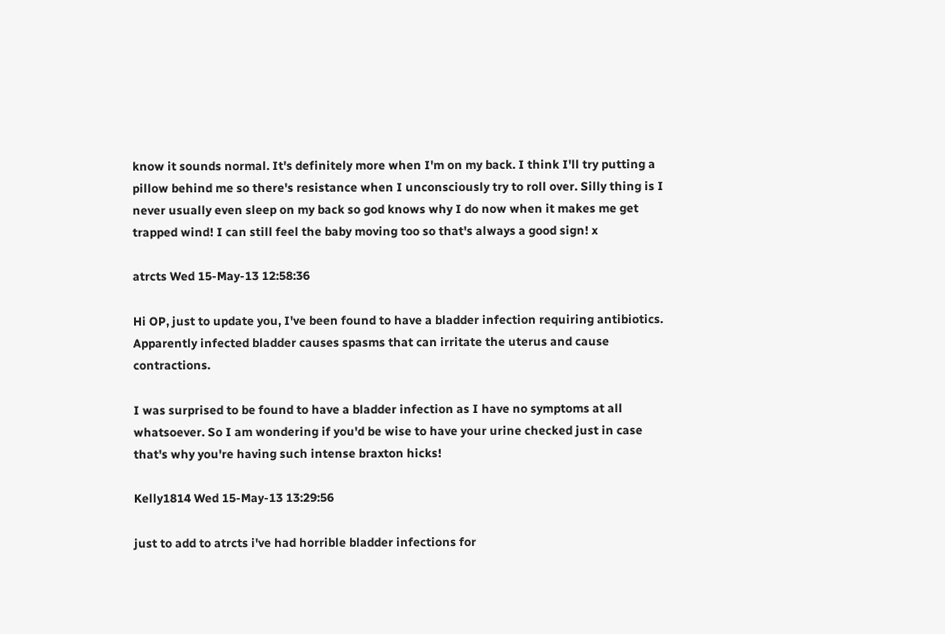know it sounds normal. It's definitely more when I'm on my back. I think I'll try putting a pillow behind me so there's resistance when I unconsciously try to roll over. Silly thing is I never usually even sleep on my back so god knows why I do now when it makes me get trapped wind! I can still feel the baby moving too so that's always a good sign! x

atrcts Wed 15-May-13 12:58:36

Hi OP, just to update you, I've been found to have a bladder infection requiring antibiotics. Apparently infected bladder causes spasms that can irritate the uterus and cause contractions.

I was surprised to be found to have a bladder infection as I have no symptoms at all whatsoever. So I am wondering if you'd be wise to have your urine checked just in case that's why you're having such intense braxton hicks!

Kelly1814 Wed 15-May-13 13:29:56

just to add to atrcts i've had horrible bladder infections for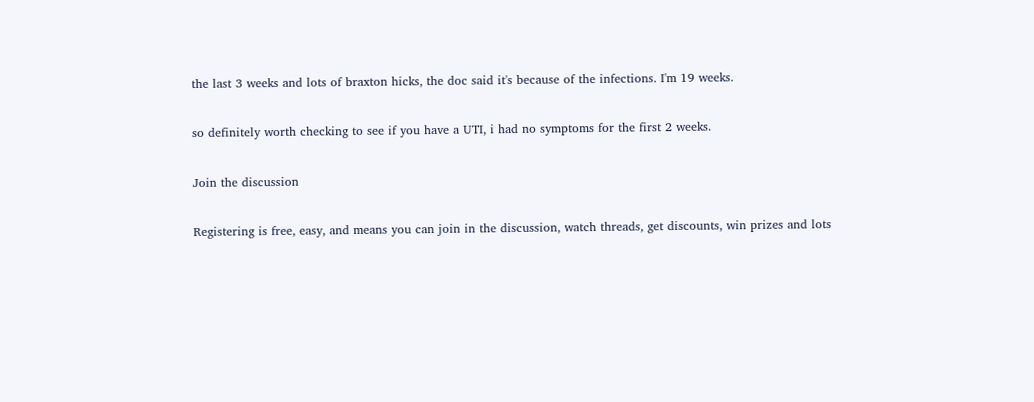the last 3 weeks and lots of braxton hicks, the doc said it's because of the infections. I'm 19 weeks.

so definitely worth checking to see if you have a UTI, i had no symptoms for the first 2 weeks.

Join the discussion

Registering is free, easy, and means you can join in the discussion, watch threads, get discounts, win prizes and lots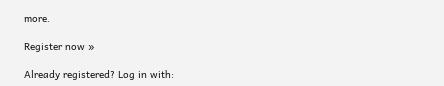more.

Register now »

Already registered? Log in with: